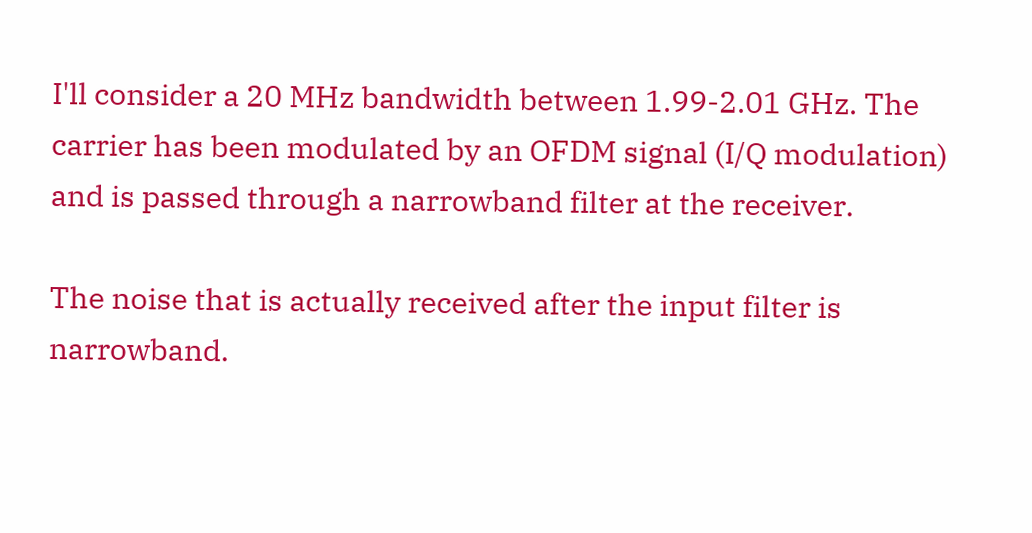I'll consider a 20 MHz bandwidth between 1.99-2.01 GHz. The carrier has been modulated by an OFDM signal (I/Q modulation) and is passed through a narrowband filter at the receiver.

The noise that is actually received after the input filter is narrowband.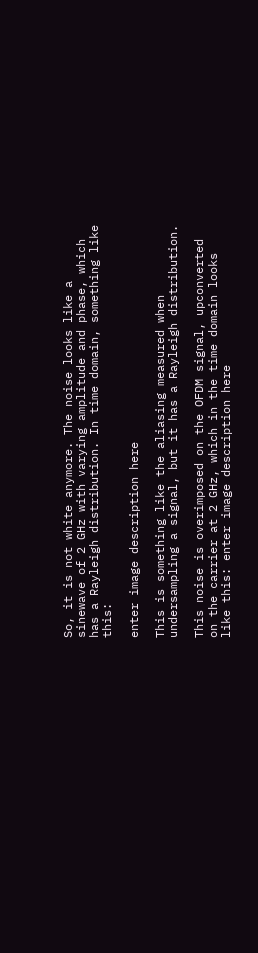So, it is not white anymore. The noise looks like a sinewave of 2 GHz with varying amplitude and phase, which has a Rayleigh distribution. In time domain, something like this:

enter image description here

This is something like the aliasing measured when undersampling a signal, but it has a Rayleigh distribution.

This noise is overimposed on the OFDM signal, upconverted on the carrier at 2 GHz, which in the time domain looks like this: enter image description here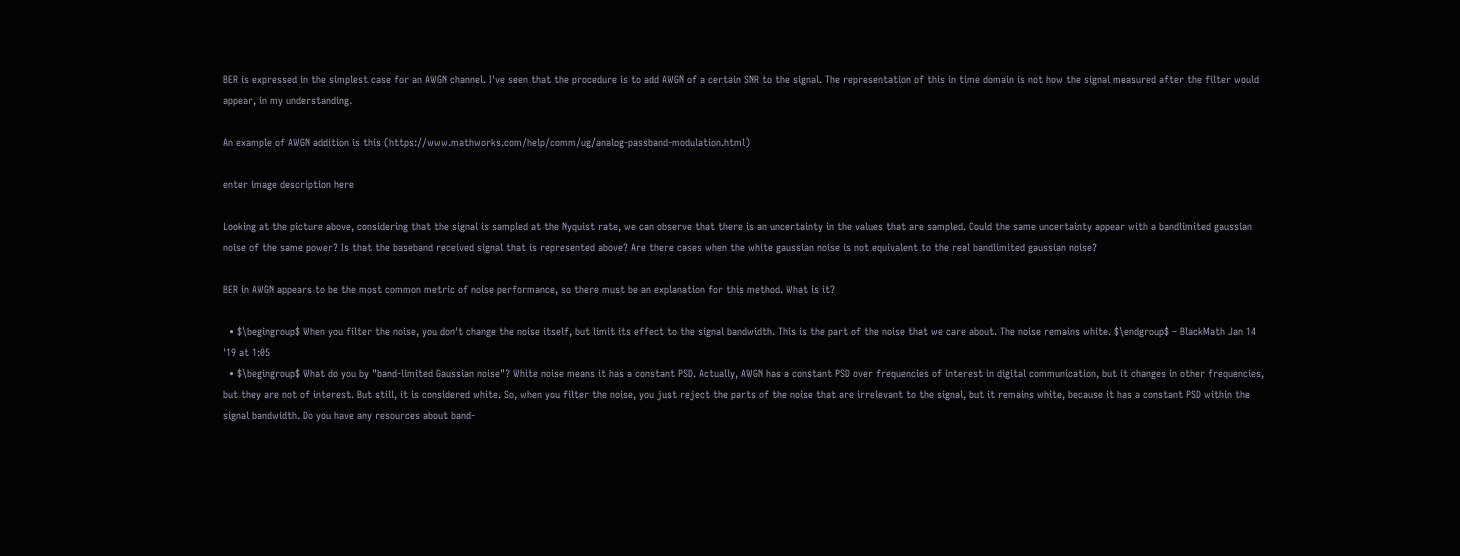BER is expressed in the simplest case for an AWGN channel. I've seen that the procedure is to add AWGN of a certain SNR to the signal. The representation of this in time domain is not how the signal measured after the filter would appear, in my understanding.

An example of AWGN addition is this (https://www.mathworks.com/help/comm/ug/analog-passband-modulation.html)

enter image description here

Looking at the picture above, considering that the signal is sampled at the Nyquist rate, we can observe that there is an uncertainty in the values that are sampled. Could the same uncertainty appear with a bandlimited gaussian noise of the same power? Is that the baseband received signal that is represented above? Are there cases when the white gaussian noise is not equivalent to the real bandlimited gaussian noise?

BER in AWGN appears to be the most common metric of noise performance, so there must be an explanation for this method. What is it?

  • $\begingroup$ When you filter the noise, you don't change the noise itself, but limit its effect to the signal bandwidth. This is the part of the noise that we care about. The noise remains white. $\endgroup$ – BlackMath Jan 14 '19 at 1:05
  • $\begingroup$ What do you by "band-limited Gaussian noise"? White noise means it has a constant PSD. Actually, AWGN has a constant PSD over frequencies of interest in digital communication, but it changes in other frequencies, but they are not of interest. But still, it is considered white. So, when you filter the noise, you just reject the parts of the noise that are irrelevant to the signal, but it remains white, because it has a constant PSD within the signal bandwidth. Do you have any resources about band-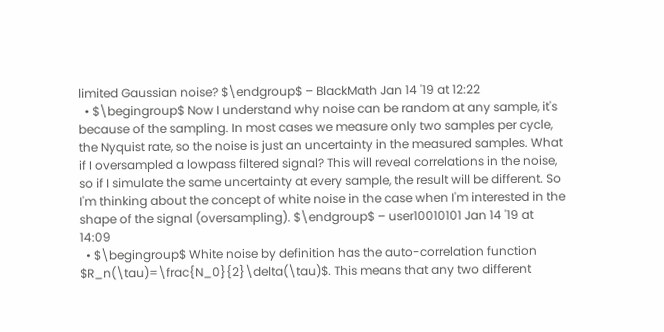limited Gaussian noise? $\endgroup$ – BlackMath Jan 14 '19 at 12:22
  • $\begingroup$ Now I understand why noise can be random at any sample, it's because of the sampling. In most cases we measure only two samples per cycle, the Nyquist rate, so the noise is just an uncertainty in the measured samples. What if I oversampled a lowpass filtered signal? This will reveal correlations in the noise, so if I simulate the same uncertainty at every sample, the result will be different. So I'm thinking about the concept of white noise in the case when I'm interested in the shape of the signal (oversampling). $\endgroup$ – user10010101 Jan 14 '19 at 14:09
  • $\begingroup$ White noise by definition has the auto-correlation function $R_n(\tau)=\frac{N_0}{2}\delta(\tau)$. This means that any two different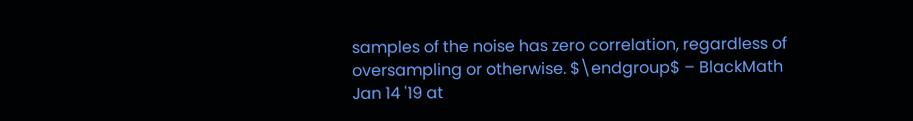samples of the noise has zero correlation, regardless of oversampling or otherwise. $\endgroup$ – BlackMath Jan 14 '19 at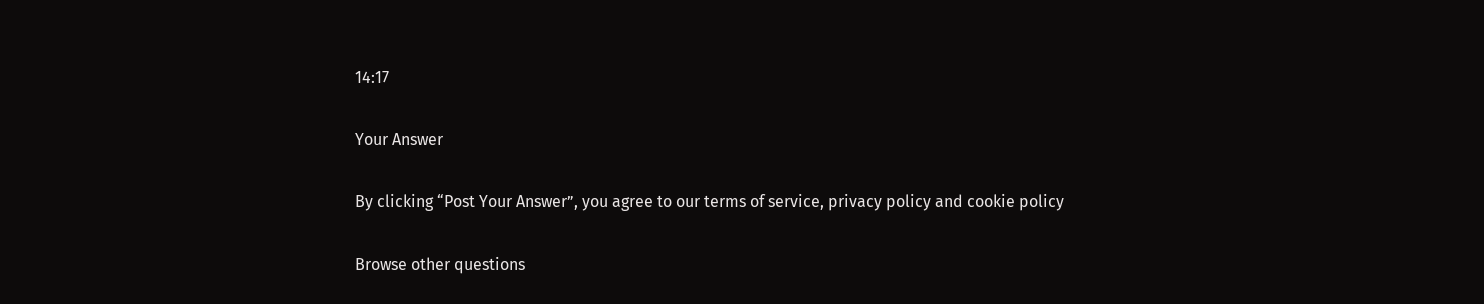14:17

Your Answer

By clicking “Post Your Answer”, you agree to our terms of service, privacy policy and cookie policy

Browse other questions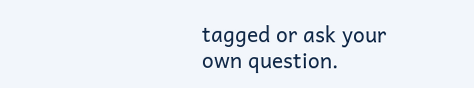tagged or ask your own question.